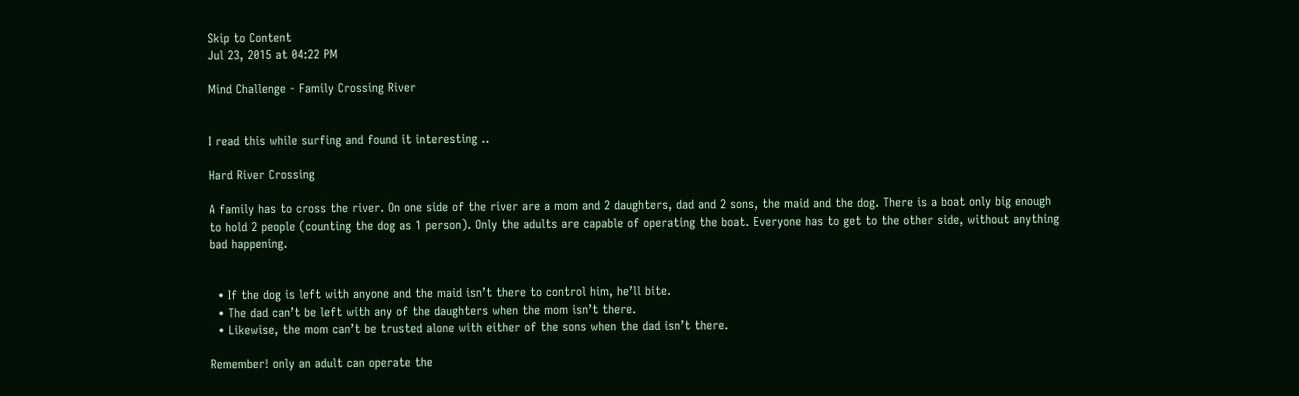Skip to Content
Jul 23, 2015 at 04:22 PM

Mind Challenge - Family Crossing River


I read this while surfing and found it interesting ..

Hard River Crossing

A family has to cross the river. On one side of the river are a mom and 2 daughters, dad and 2 sons, the maid and the dog. There is a boat only big enough to hold 2 people (counting the dog as 1 person). Only the adults are capable of operating the boat. Everyone has to get to the other side, without anything bad happening.


  • If the dog is left with anyone and the maid isn’t there to control him, he’ll bite.
  • The dad can’t be left with any of the daughters when the mom isn’t there.
  • Likewise, the mom can’t be trusted alone with either of the sons when the dad isn’t there.

Remember! only an adult can operate the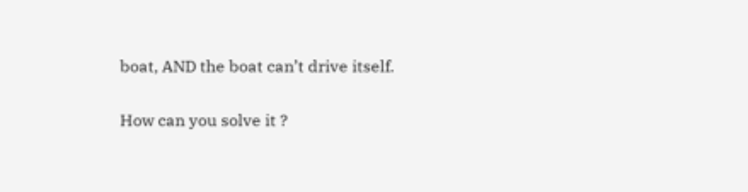boat, AND the boat can’t drive itself.

How can you solve it ?